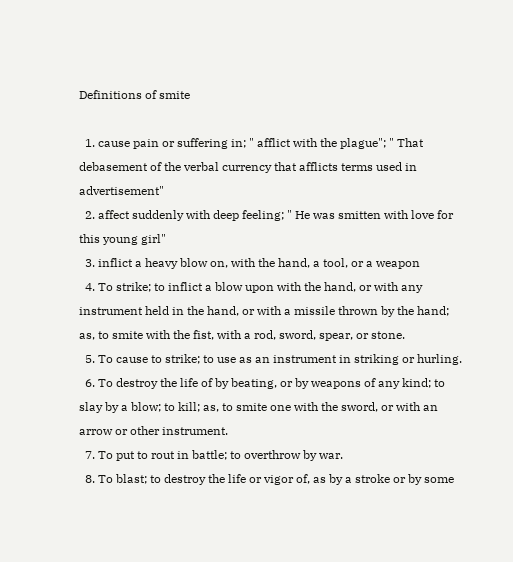Definitions of smite

  1. cause pain or suffering in; " afflict with the plague"; " That debasement of the verbal currency that afflicts terms used in advertisement"
  2. affect suddenly with deep feeling; " He was smitten with love for this young girl"
  3. inflict a heavy blow on, with the hand, a tool, or a weapon
  4. To strike; to inflict a blow upon with the hand, or with any instrument held in the hand, or with a missile thrown by the hand; as, to smite with the fist, with a rod, sword, spear, or stone.
  5. To cause to strike; to use as an instrument in striking or hurling.
  6. To destroy the life of by beating, or by weapons of any kind; to slay by a blow; to kill; as, to smite one with the sword, or with an arrow or other instrument.
  7. To put to rout in battle; to overthrow by war.
  8. To blast; to destroy the life or vigor of, as by a stroke or by some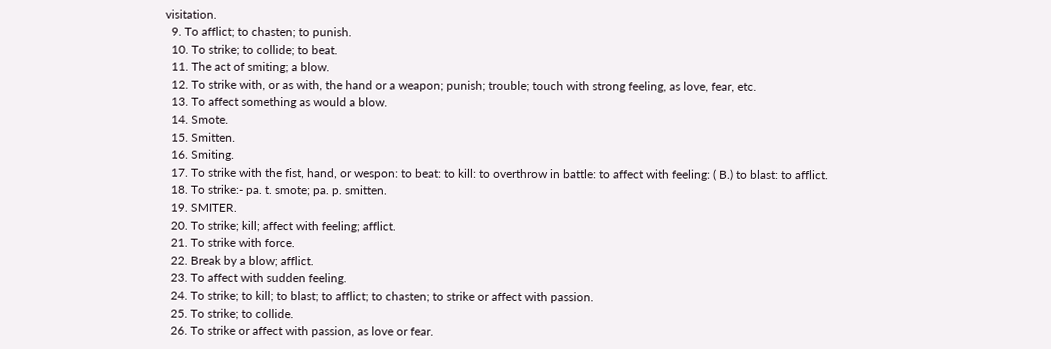visitation.
  9. To afflict; to chasten; to punish.
  10. To strike; to collide; to beat.
  11. The act of smiting; a blow.
  12. To strike with, or as with, the hand or a weapon; punish; trouble; touch with strong feeling, as love, fear, etc.
  13. To affect something as would a blow.
  14. Smote.
  15. Smitten.
  16. Smiting.
  17. To strike with the fist, hand, or wespon: to beat: to kill: to overthrow in battle: to affect with feeling: ( B.) to blast: to afflict.
  18. To strike:- pa. t. smote; pa. p. smitten.
  19. SMITER.
  20. To strike; kill; affect with feeling; afflict.
  21. To strike with force.
  22. Break by a blow; afflict.
  23. To affect with sudden feeling.
  24. To strike; to kill; to blast; to afflict; to chasten; to strike or affect with passion.
  25. To strike; to collide.
  26. To strike or affect with passion, as love or fear.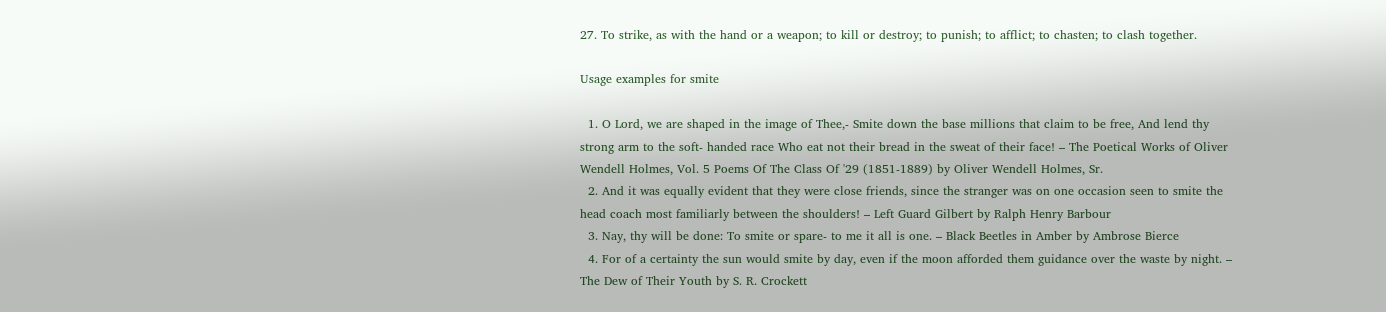27. To strike, as with the hand or a weapon; to kill or destroy; to punish; to afflict; to chasten; to clash together.

Usage examples for smite

  1. O Lord, we are shaped in the image of Thee,- Smite down the base millions that claim to be free, And lend thy strong arm to the soft- handed race Who eat not their bread in the sweat of their face! – The Poetical Works of Oliver Wendell Holmes, Vol. 5 Poems Of The Class Of '29 (1851-1889) by Oliver Wendell Holmes, Sr.
  2. And it was equally evident that they were close friends, since the stranger was on one occasion seen to smite the head coach most familiarly between the shoulders! – Left Guard Gilbert by Ralph Henry Barbour
  3. Nay, thy will be done: To smite or spare- to me it all is one. – Black Beetles in Amber by Ambrose Bierce
  4. For of a certainty the sun would smite by day, even if the moon afforded them guidance over the waste by night. – The Dew of Their Youth by S. R. Crockett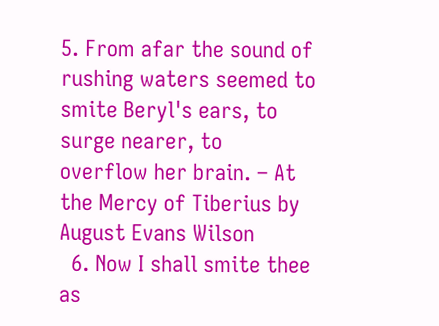5. From afar the sound of rushing waters seemed to smite Beryl's ears, to surge nearer, to overflow her brain. – At the Mercy of Tiberius by August Evans Wilson
  6. Now I shall smite thee as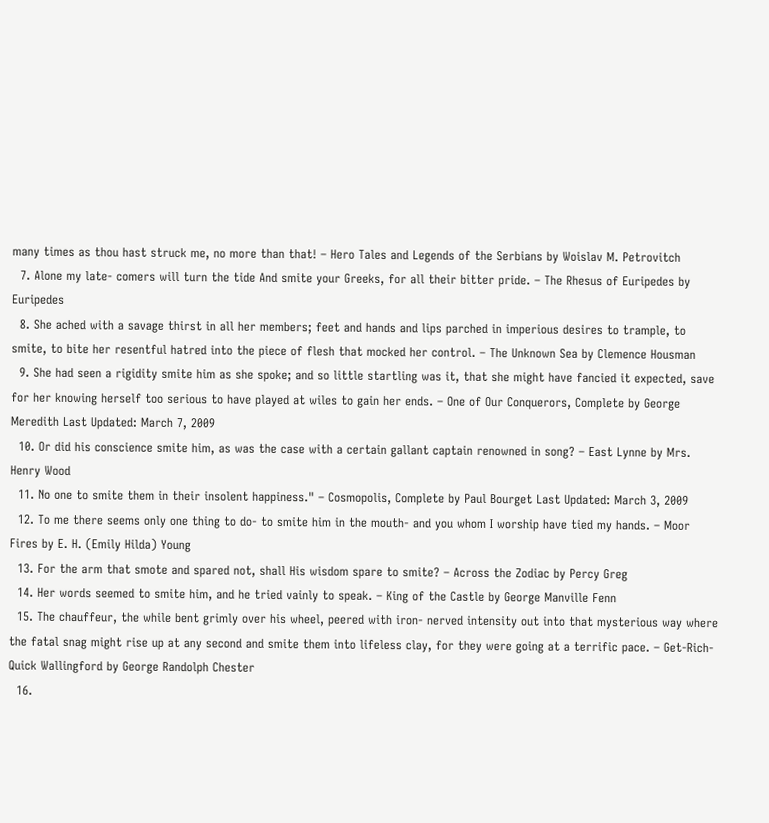many times as thou hast struck me, no more than that! – Hero Tales and Legends of the Serbians by Woislav M. Petrovitch
  7. Alone my late- comers will turn the tide And smite your Greeks, for all their bitter pride. – The Rhesus of Euripedes by Euripedes
  8. She ached with a savage thirst in all her members; feet and hands and lips parched in imperious desires to trample, to smite, to bite her resentful hatred into the piece of flesh that mocked her control. – The Unknown Sea by Clemence Housman
  9. She had seen a rigidity smite him as she spoke; and so little startling was it, that she might have fancied it expected, save for her knowing herself too serious to have played at wiles to gain her ends. – One of Our Conquerors, Complete by George Meredith Last Updated: March 7, 2009
  10. Or did his conscience smite him, as was the case with a certain gallant captain renowned in song? – East Lynne by Mrs. Henry Wood
  11. No one to smite them in their insolent happiness." – Cosmopolis, Complete by Paul Bourget Last Updated: March 3, 2009
  12. To me there seems only one thing to do- to smite him in the mouth- and you whom I worship have tied my hands. – Moor Fires by E. H. (Emily Hilda) Young
  13. For the arm that smote and spared not, shall His wisdom spare to smite? – Across the Zodiac by Percy Greg
  14. Her words seemed to smite him, and he tried vainly to speak. – King of the Castle by George Manville Fenn
  15. The chauffeur, the while bent grimly over his wheel, peered with iron- nerved intensity out into that mysterious way where the fatal snag might rise up at any second and smite them into lifeless clay, for they were going at a terrific pace. – Get-Rich-Quick Wallingford by George Randolph Chester
  16.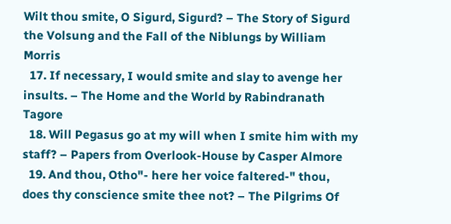Wilt thou smite, O Sigurd, Sigurd? – The Story of Sigurd the Volsung and the Fall of the Niblungs by William Morris
  17. If necessary, I would smite and slay to avenge her insults. – The Home and the World by Rabindranath Tagore
  18. Will Pegasus go at my will when I smite him with my staff? – Papers from Overlook-House by Casper Almore
  19. And thou, Otho"- here her voice faltered-" thou, does thy conscience smite thee not? – The Pilgrims Of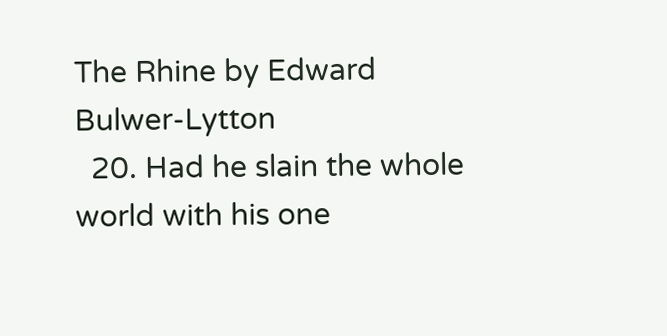The Rhine by Edward Bulwer-Lytton
  20. Had he slain the whole world with his one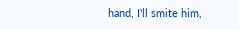hand, I'll smite him,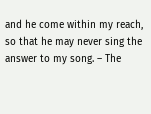and he come within my reach, so that he may never sing the answer to my song. – The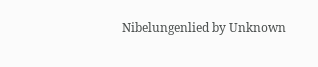Nibelungenlied by Unknown